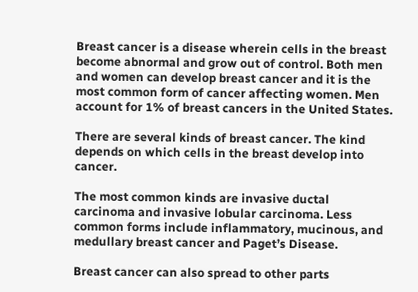Breast cancer is a disease wherein cells in the breast become abnormal and grow out of control. Both men and women can develop breast cancer and it is the most common form of cancer affecting women. Men account for 1% of breast cancers in the United States.

There are several kinds of breast cancer. The kind depends on which cells in the breast develop into cancer.

The most common kinds are invasive ductal carcinoma and invasive lobular carcinoma. Less common forms include inflammatory, mucinous, and medullary breast cancer and Paget’s Disease.

Breast cancer can also spread to other parts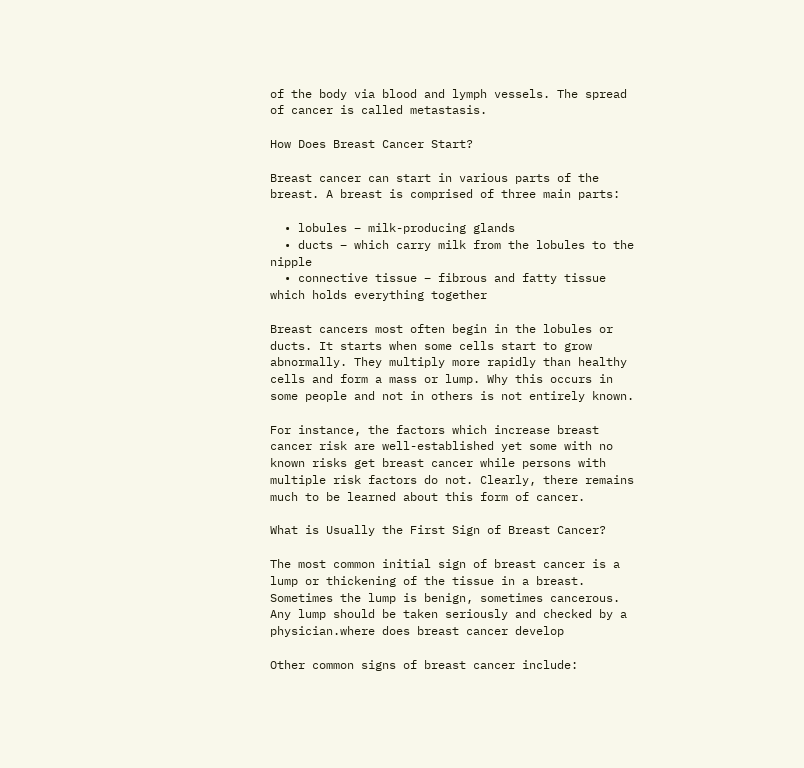of the body via blood and lymph vessels. The spread of cancer is called metastasis.

How Does Breast Cancer Start?

Breast cancer can start in various parts of the breast. A breast is comprised of three main parts:

  • lobules – milk-producing glands
  • ducts – which carry milk from the lobules to the nipple
  • connective tissue – fibrous and fatty tissue which holds everything together

Breast cancers most often begin in the lobules or ducts. It starts when some cells start to grow abnormally. They multiply more rapidly than healthy cells and form a mass or lump. Why this occurs in some people and not in others is not entirely known.

For instance, the factors which increase breast cancer risk are well-established yet some with no known risks get breast cancer while persons with multiple risk factors do not. Clearly, there remains much to be learned about this form of cancer.

What is Usually the First Sign of Breast Cancer?

The most common initial sign of breast cancer is a lump or thickening of the tissue in a breast. Sometimes the lump is benign, sometimes cancerous. Any lump should be taken seriously and checked by a physician.where does breast cancer develop

Other common signs of breast cancer include: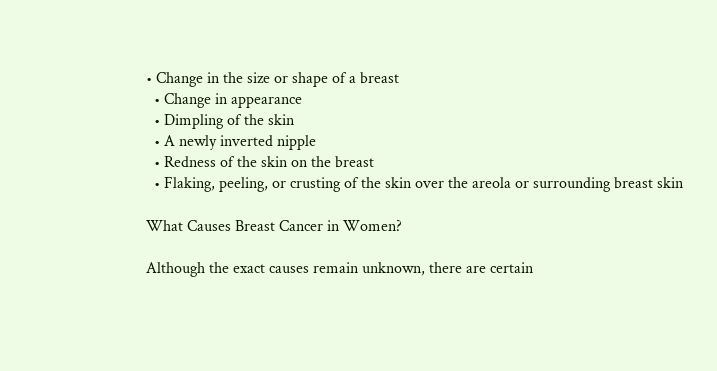• Change in the size or shape of a breast
  • Change in appearance
  • Dimpling of the skin
  • A newly inverted nipple
  • Redness of the skin on the breast
  • Flaking, peeling, or crusting of the skin over the areola or surrounding breast skin

What Causes Breast Cancer in Women?

Although the exact causes remain unknown, there are certain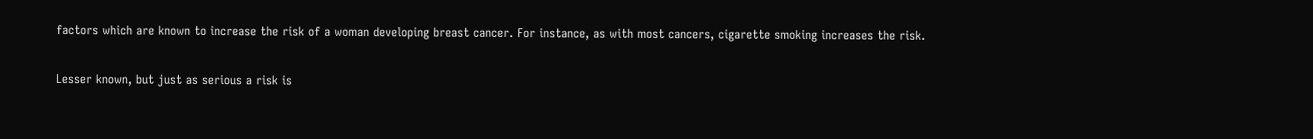factors which are known to increase the risk of a woman developing breast cancer. For instance, as with most cancers, cigarette smoking increases the risk.

Lesser known, but just as serious a risk is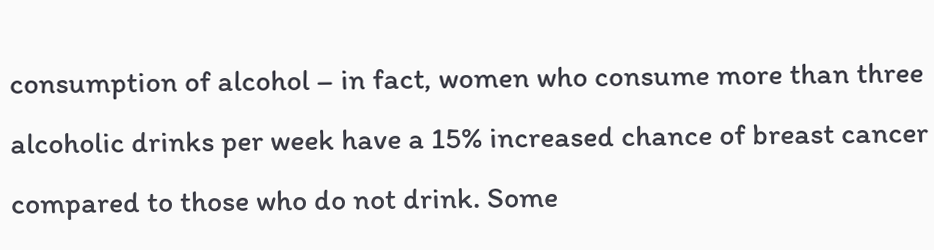consumption of alcohol – in fact, women who consume more than three alcoholic drinks per week have a 15% increased chance of breast cancer compared to those who do not drink. Some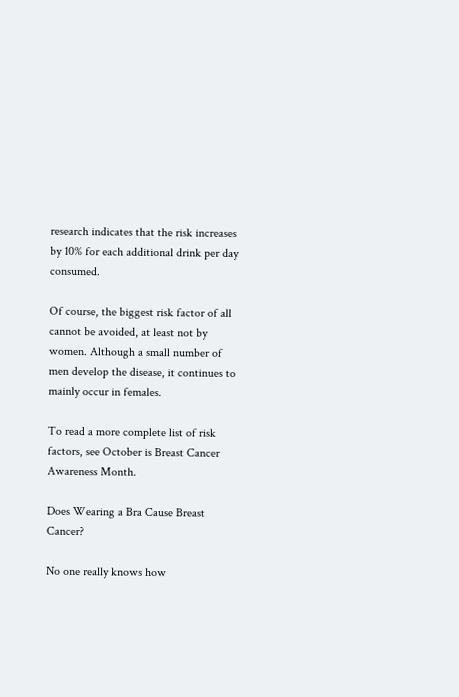research indicates that the risk increases by 10% for each additional drink per day consumed.

Of course, the biggest risk factor of all cannot be avoided, at least not by women. Although a small number of men develop the disease, it continues to mainly occur in females.

To read a more complete list of risk factors, see October is Breast Cancer Awareness Month.

Does Wearing a Bra Cause Breast Cancer?

No one really knows how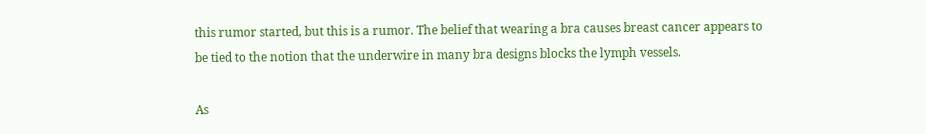this rumor started, but this is a rumor. The belief that wearing a bra causes breast cancer appears to be tied to the notion that the underwire in many bra designs blocks the lymph vessels.

As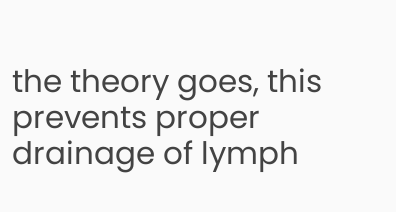the theory goes, this prevents proper drainage of lymph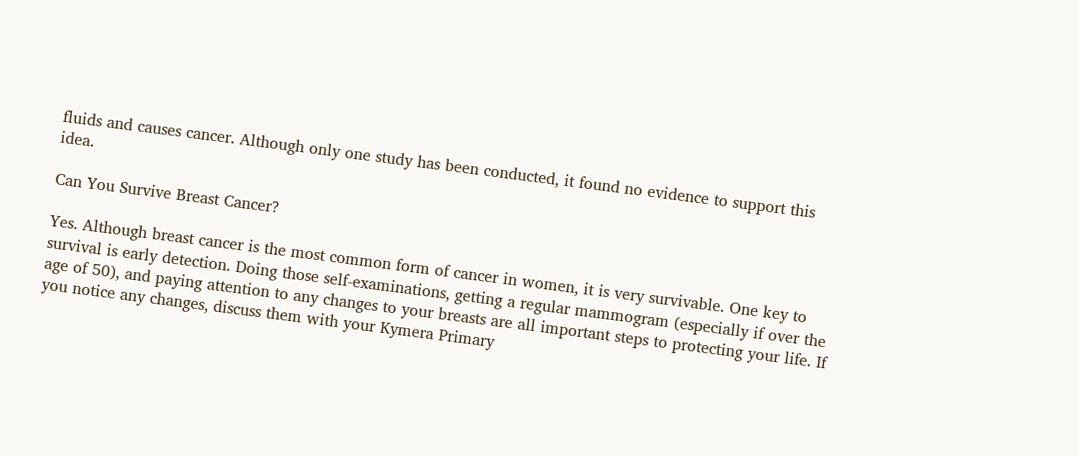fluids and causes cancer. Although only one study has been conducted, it found no evidence to support this idea.

Can You Survive Breast Cancer?

Yes. Although breast cancer is the most common form of cancer in women, it is very survivable. One key to survival is early detection. Doing those self-examinations, getting a regular mammogram (especially if over the age of 50), and paying attention to any changes to your breasts are all important steps to protecting your life. If you notice any changes, discuss them with your Kymera Primary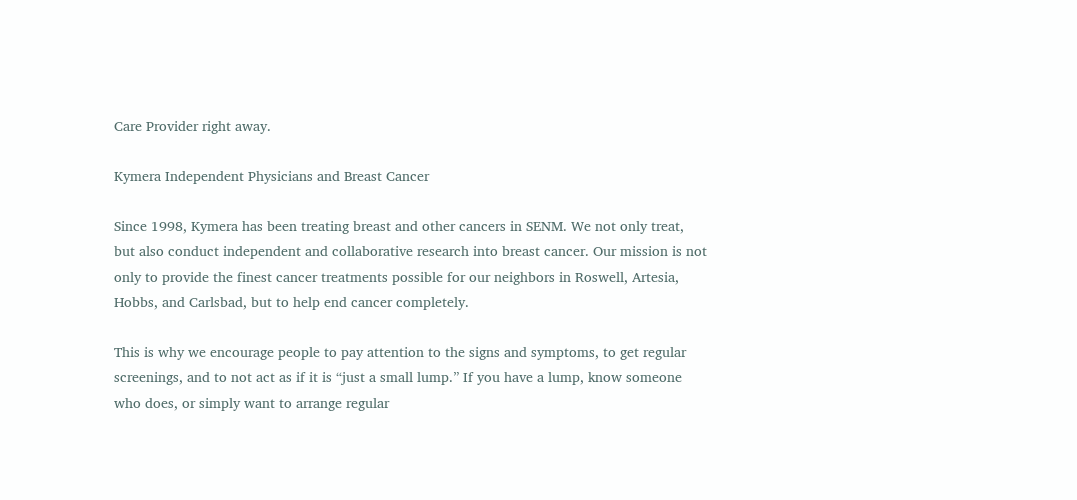Care Provider right away.

Kymera Independent Physicians and Breast Cancer

Since 1998, Kymera has been treating breast and other cancers in SENM. We not only treat, but also conduct independent and collaborative research into breast cancer. Our mission is not only to provide the finest cancer treatments possible for our neighbors in Roswell, Artesia, Hobbs, and Carlsbad, but to help end cancer completely.

This is why we encourage people to pay attention to the signs and symptoms, to get regular screenings, and to not act as if it is “just a small lump.” If you have a lump, know someone who does, or simply want to arrange regular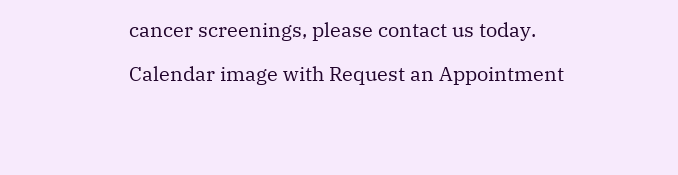cancer screenings, please contact us today.

Calendar image with Request an Appointment